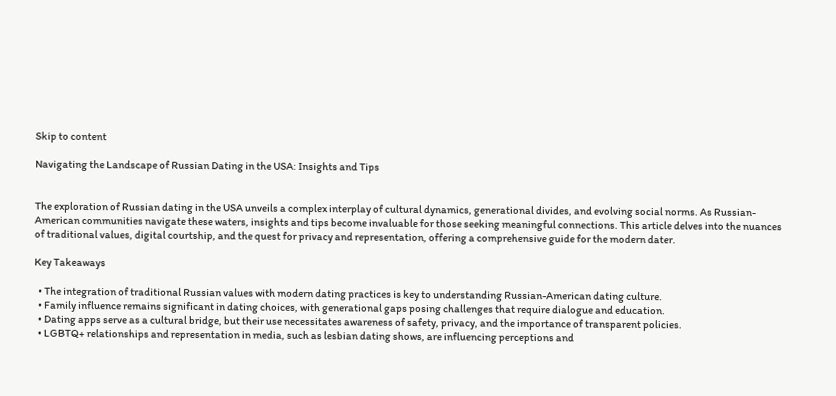Skip to content

Navigating the Landscape of Russian Dating in the USA: Insights and Tips


The exploration of Russian dating in the USA unveils a complex interplay of cultural dynamics, generational divides, and evolving social norms. As Russian-American communities navigate these waters, insights and tips become invaluable for those seeking meaningful connections. This article delves into the nuances of traditional values, digital courtship, and the quest for privacy and representation, offering a comprehensive guide for the modern dater.

Key Takeaways

  • The integration of traditional Russian values with modern dating practices is key to understanding Russian-American dating culture.
  • Family influence remains significant in dating choices, with generational gaps posing challenges that require dialogue and education.
  • Dating apps serve as a cultural bridge, but their use necessitates awareness of safety, privacy, and the importance of transparent policies.
  • LGBTQ+ relationships and representation in media, such as lesbian dating shows, are influencing perceptions and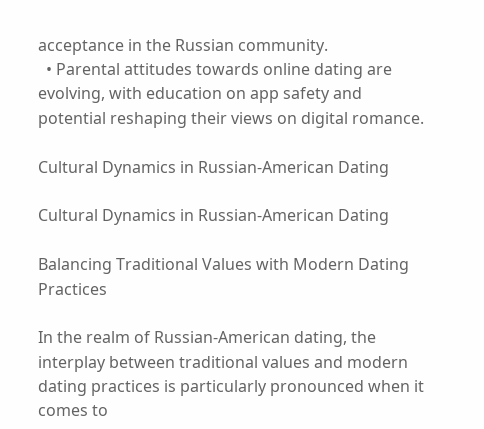acceptance in the Russian community.
  • Parental attitudes towards online dating are evolving, with education on app safety and potential reshaping their views on digital romance.

Cultural Dynamics in Russian-American Dating

Cultural Dynamics in Russian-American Dating

Balancing Traditional Values with Modern Dating Practices

In the realm of Russian-American dating, the interplay between traditional values and modern dating practices is particularly pronounced when it comes to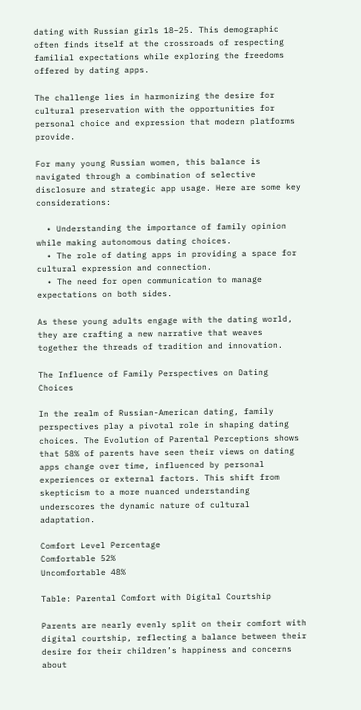dating with Russian girls 18–25. This demographic often finds itself at the crossroads of respecting familial expectations while exploring the freedoms offered by dating apps.

The challenge lies in harmonizing the desire for cultural preservation with the opportunities for personal choice and expression that modern platforms provide.

For many young Russian women, this balance is navigated through a combination of selective disclosure and strategic app usage. Here are some key considerations:

  • Understanding the importance of family opinion while making autonomous dating choices.
  • The role of dating apps in providing a space for cultural expression and connection.
  • The need for open communication to manage expectations on both sides.

As these young adults engage with the dating world, they are crafting a new narrative that weaves together the threads of tradition and innovation.

The Influence of Family Perspectives on Dating Choices

In the realm of Russian-American dating, family perspectives play a pivotal role in shaping dating choices. The Evolution of Parental Perceptions shows that 58% of parents have seen their views on dating apps change over time, influenced by personal experiences or external factors. This shift from skepticism to a more nuanced understanding underscores the dynamic nature of cultural adaptation.

Comfort Level Percentage
Comfortable 52%
Uncomfortable 48%

Table: Parental Comfort with Digital Courtship

Parents are nearly evenly split on their comfort with digital courtship, reflecting a balance between their desire for their children’s happiness and concerns about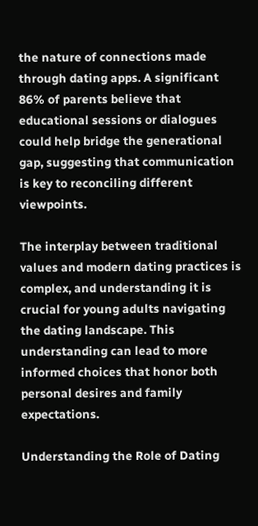the nature of connections made through dating apps. A significant 86% of parents believe that educational sessions or dialogues could help bridge the generational gap, suggesting that communication is key to reconciling different viewpoints.

The interplay between traditional values and modern dating practices is complex, and understanding it is crucial for young adults navigating the dating landscape. This understanding can lead to more informed choices that honor both personal desires and family expectations.

Understanding the Role of Dating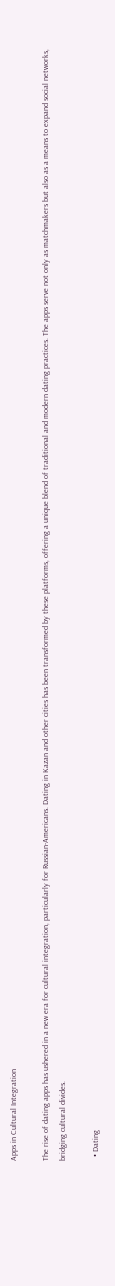Apps in Cultural Integration

The rise of dating apps has ushered in a new era for cultural integration, particularly for Russian-Americans. Dating in Kazan and other cities has been transformed by these platforms, offering a unique blend of traditional and modern dating practices. The apps serve not only as matchmakers but also as a means to expand social networks, bridging cultural divides.

  • Dating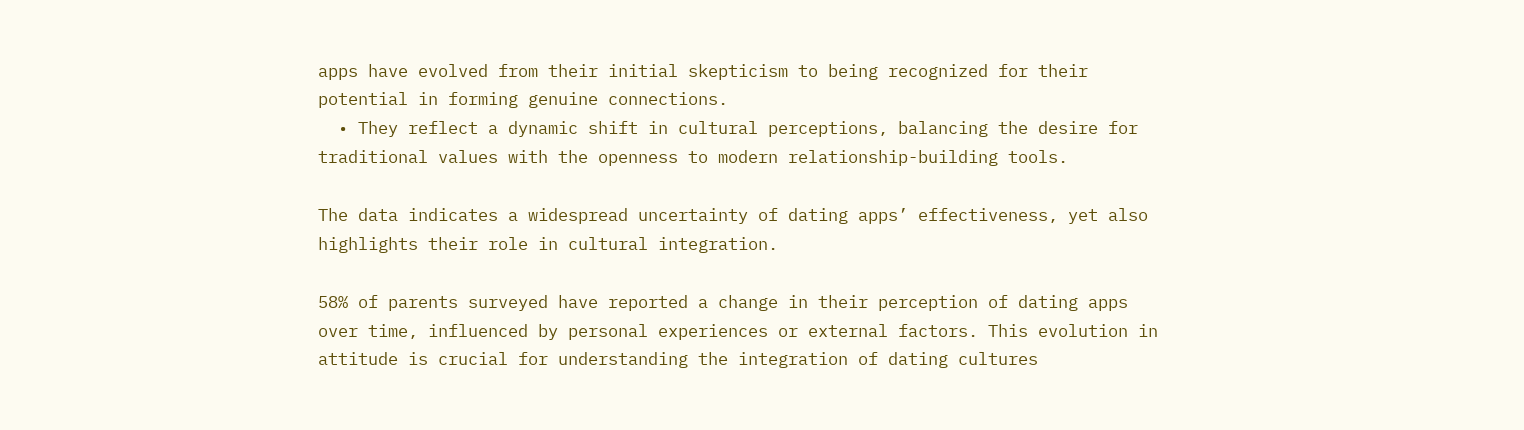apps have evolved from their initial skepticism to being recognized for their potential in forming genuine connections.
  • They reflect a dynamic shift in cultural perceptions, balancing the desire for traditional values with the openness to modern relationship-building tools.

The data indicates a widespread uncertainty of dating apps’ effectiveness, yet also highlights their role in cultural integration.

58% of parents surveyed have reported a change in their perception of dating apps over time, influenced by personal experiences or external factors. This evolution in attitude is crucial for understanding the integration of dating cultures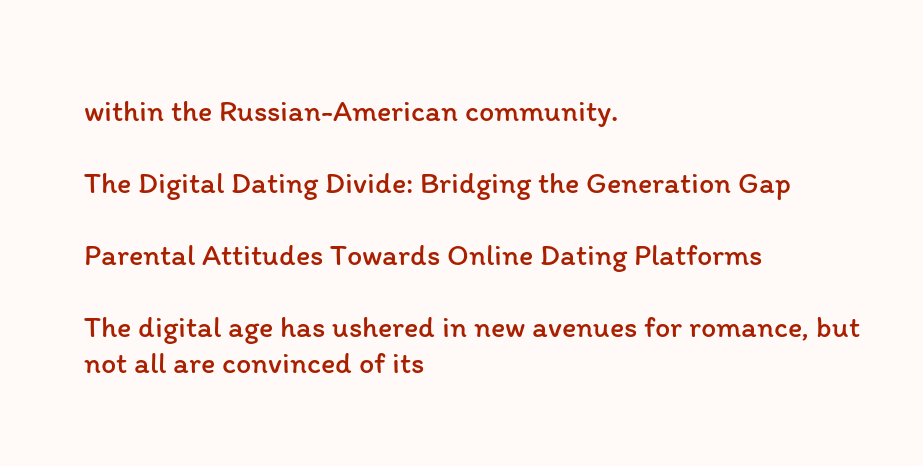within the Russian-American community.

The Digital Dating Divide: Bridging the Generation Gap

Parental Attitudes Towards Online Dating Platforms

The digital age has ushered in new avenues for romance, but not all are convinced of its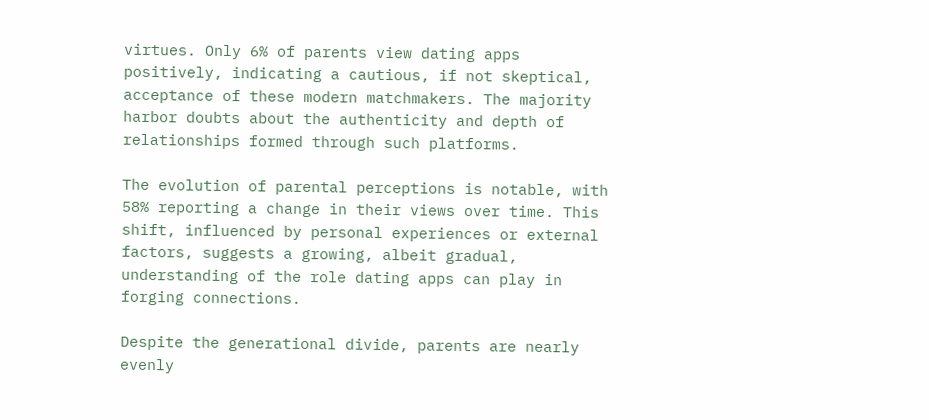virtues. Only 6% of parents view dating apps positively, indicating a cautious, if not skeptical, acceptance of these modern matchmakers. The majority harbor doubts about the authenticity and depth of relationships formed through such platforms.

The evolution of parental perceptions is notable, with 58% reporting a change in their views over time. This shift, influenced by personal experiences or external factors, suggests a growing, albeit gradual, understanding of the role dating apps can play in forging connections.

Despite the generational divide, parents are nearly evenly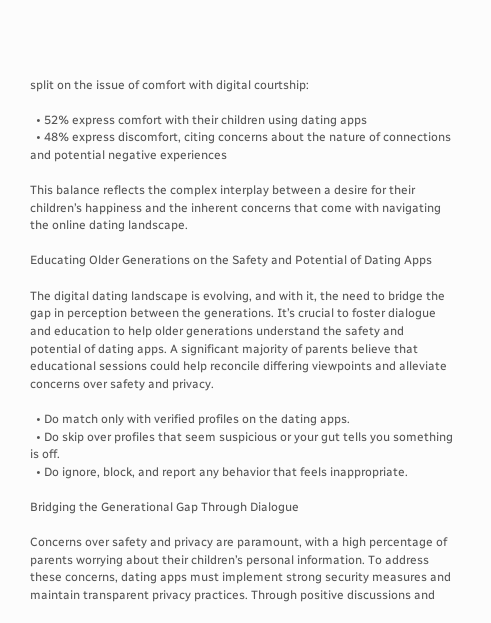split on the issue of comfort with digital courtship:

  • 52% express comfort with their children using dating apps
  • 48% express discomfort, citing concerns about the nature of connections and potential negative experiences

This balance reflects the complex interplay between a desire for their children’s happiness and the inherent concerns that come with navigating the online dating landscape.

Educating Older Generations on the Safety and Potential of Dating Apps

The digital dating landscape is evolving, and with it, the need to bridge the gap in perception between the generations. It’s crucial to foster dialogue and education to help older generations understand the safety and potential of dating apps. A significant majority of parents believe that educational sessions could help reconcile differing viewpoints and alleviate concerns over safety and privacy.

  • Do match only with verified profiles on the dating apps.
  • Do skip over profiles that seem suspicious or your gut tells you something is off.
  • Do ignore, block, and report any behavior that feels inappropriate.

Bridging the Generational Gap Through Dialogue

Concerns over safety and privacy are paramount, with a high percentage of parents worrying about their children’s personal information. To address these concerns, dating apps must implement strong security measures and maintain transparent privacy practices. Through positive discussions and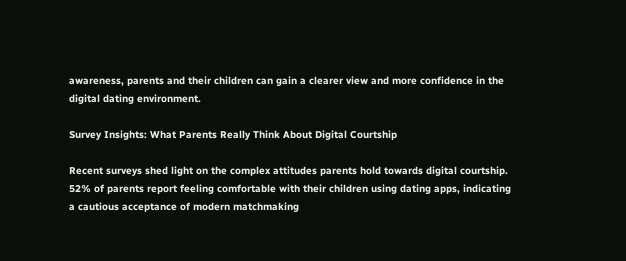awareness, parents and their children can gain a clearer view and more confidence in the digital dating environment.

Survey Insights: What Parents Really Think About Digital Courtship

Recent surveys shed light on the complex attitudes parents hold towards digital courtship. 52% of parents report feeling comfortable with their children using dating apps, indicating a cautious acceptance of modern matchmaking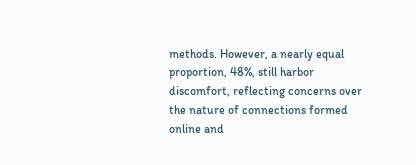methods. However, a nearly equal proportion, 48%, still harbor discomfort, reflecting concerns over the nature of connections formed online and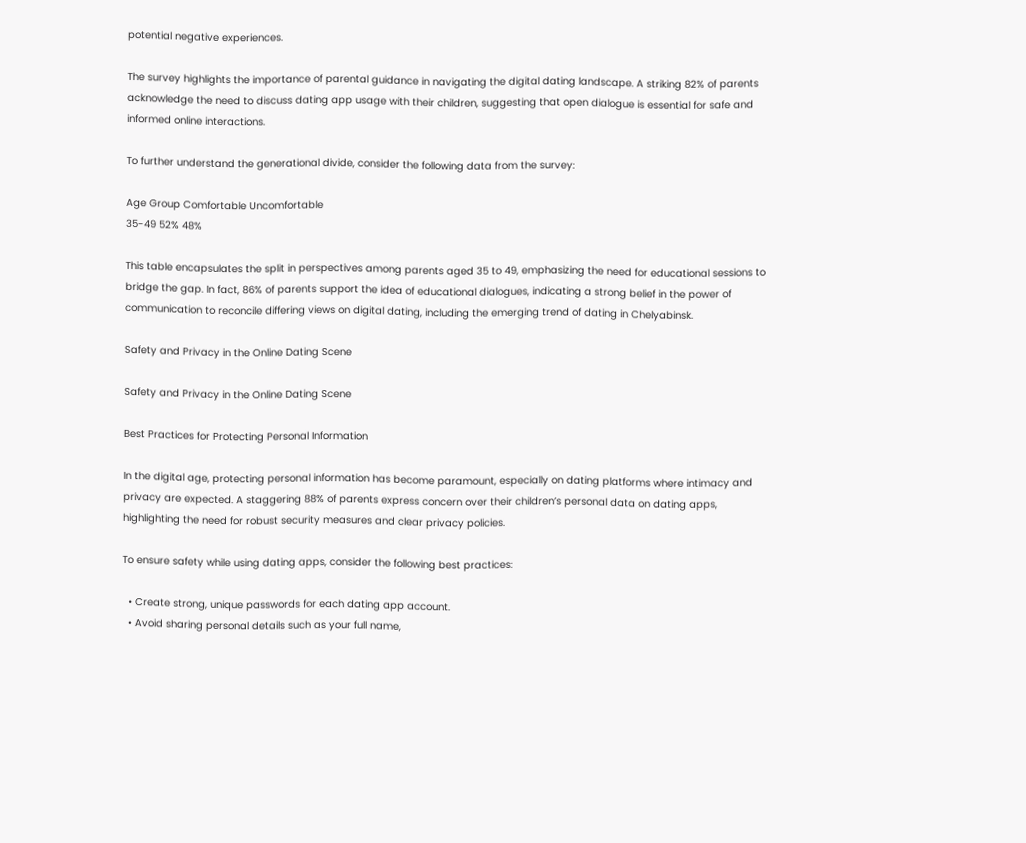potential negative experiences.

The survey highlights the importance of parental guidance in navigating the digital dating landscape. A striking 82% of parents acknowledge the need to discuss dating app usage with their children, suggesting that open dialogue is essential for safe and informed online interactions.

To further understand the generational divide, consider the following data from the survey:

Age Group Comfortable Uncomfortable
35-49 52% 48%

This table encapsulates the split in perspectives among parents aged 35 to 49, emphasizing the need for educational sessions to bridge the gap. In fact, 86% of parents support the idea of educational dialogues, indicating a strong belief in the power of communication to reconcile differing views on digital dating, including the emerging trend of dating in Chelyabinsk.

Safety and Privacy in the Online Dating Scene

Safety and Privacy in the Online Dating Scene

Best Practices for Protecting Personal Information

In the digital age, protecting personal information has become paramount, especially on dating platforms where intimacy and privacy are expected. A staggering 88% of parents express concern over their children’s personal data on dating apps, highlighting the need for robust security measures and clear privacy policies.

To ensure safety while using dating apps, consider the following best practices:

  • Create strong, unique passwords for each dating app account.
  • Avoid sharing personal details such as your full name,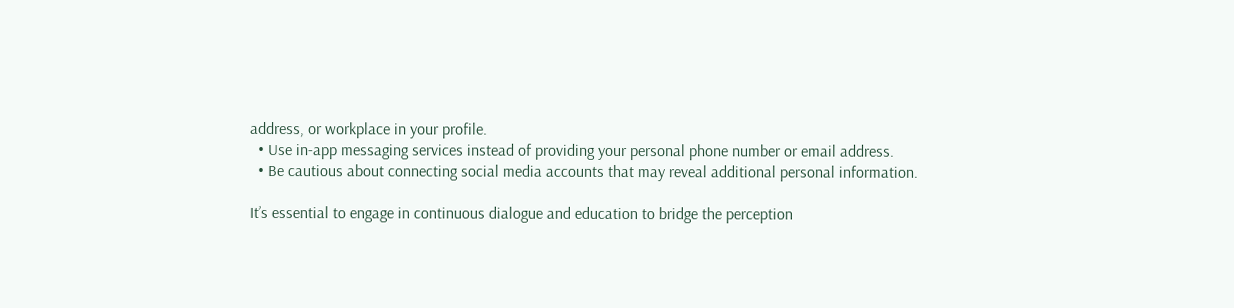address, or workplace in your profile.
  • Use in-app messaging services instead of providing your personal phone number or email address.
  • Be cautious about connecting social media accounts that may reveal additional personal information.

It’s essential to engage in continuous dialogue and education to bridge the perception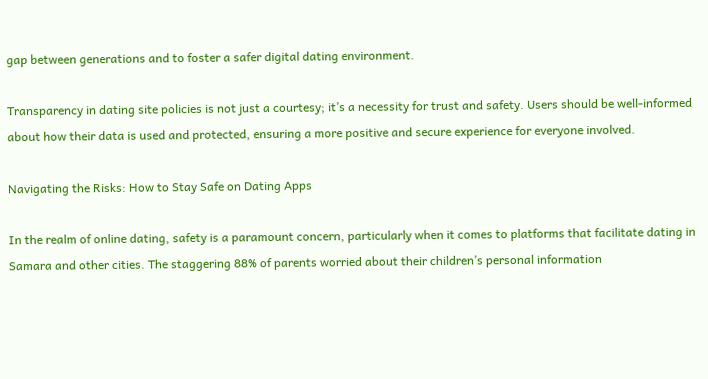gap between generations and to foster a safer digital dating environment.

Transparency in dating site policies is not just a courtesy; it’s a necessity for trust and safety. Users should be well-informed about how their data is used and protected, ensuring a more positive and secure experience for everyone involved.

Navigating the Risks: How to Stay Safe on Dating Apps

In the realm of online dating, safety is a paramount concern, particularly when it comes to platforms that facilitate dating in Samara and other cities. The staggering 88% of parents worried about their children’s personal information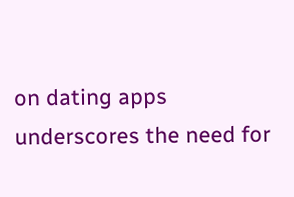on dating apps underscores the need for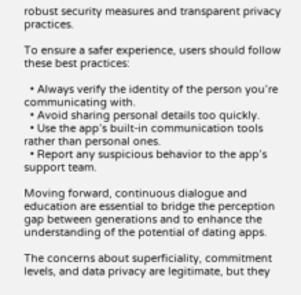robust security measures and transparent privacy practices.

To ensure a safer experience, users should follow these best practices:

  • Always verify the identity of the person you’re communicating with.
  • Avoid sharing personal details too quickly.
  • Use the app’s built-in communication tools rather than personal ones.
  • Report any suspicious behavior to the app’s support team.

Moving forward, continuous dialogue and education are essential to bridge the perception gap between generations and to enhance the understanding of the potential of dating apps.

The concerns about superficiality, commitment levels, and data privacy are legitimate, but they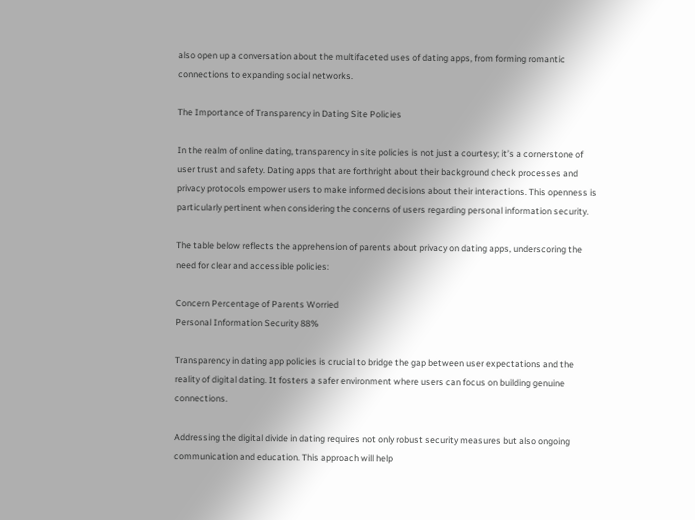also open up a conversation about the multifaceted uses of dating apps, from forming romantic connections to expanding social networks.

The Importance of Transparency in Dating Site Policies

In the realm of online dating, transparency in site policies is not just a courtesy; it’s a cornerstone of user trust and safety. Dating apps that are forthright about their background check processes and privacy protocols empower users to make informed decisions about their interactions. This openness is particularly pertinent when considering the concerns of users regarding personal information security.

The table below reflects the apprehension of parents about privacy on dating apps, underscoring the need for clear and accessible policies:

Concern Percentage of Parents Worried
Personal Information Security 88%

Transparency in dating app policies is crucial to bridge the gap between user expectations and the reality of digital dating. It fosters a safer environment where users can focus on building genuine connections.

Addressing the digital divide in dating requires not only robust security measures but also ongoing communication and education. This approach will help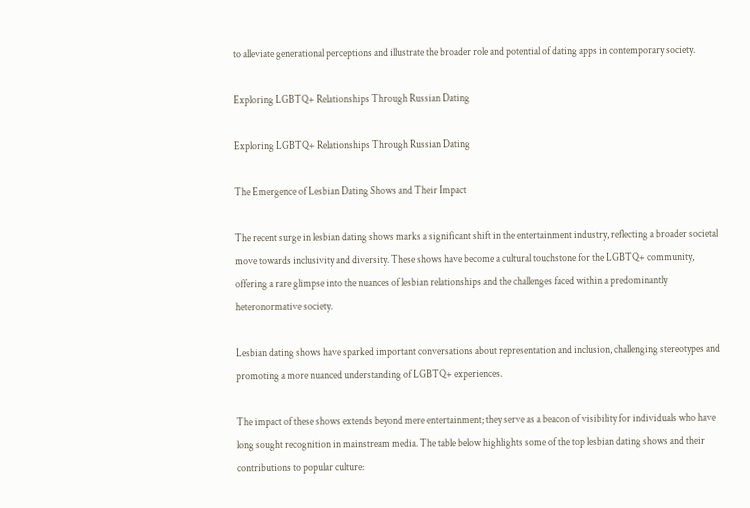to alleviate generational perceptions and illustrate the broader role and potential of dating apps in contemporary society.

Exploring LGBTQ+ Relationships Through Russian Dating

Exploring LGBTQ+ Relationships Through Russian Dating

The Emergence of Lesbian Dating Shows and Their Impact

The recent surge in lesbian dating shows marks a significant shift in the entertainment industry, reflecting a broader societal move towards inclusivity and diversity. These shows have become a cultural touchstone for the LGBTQ+ community, offering a rare glimpse into the nuances of lesbian relationships and the challenges faced within a predominantly heteronormative society.

Lesbian dating shows have sparked important conversations about representation and inclusion, challenging stereotypes and promoting a more nuanced understanding of LGBTQ+ experiences.

The impact of these shows extends beyond mere entertainment; they serve as a beacon of visibility for individuals who have long sought recognition in mainstream media. The table below highlights some of the top lesbian dating shows and their contributions to popular culture: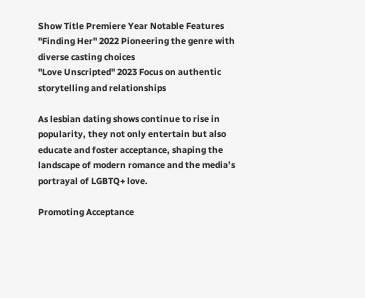Show Title Premiere Year Notable Features
"Finding Her" 2022 Pioneering the genre with diverse casting choices
"Love Unscripted" 2023 Focus on authentic storytelling and relationships

As lesbian dating shows continue to rise in popularity, they not only entertain but also educate and foster acceptance, shaping the landscape of modern romance and the media’s portrayal of LGBTQ+ love.

Promoting Acceptance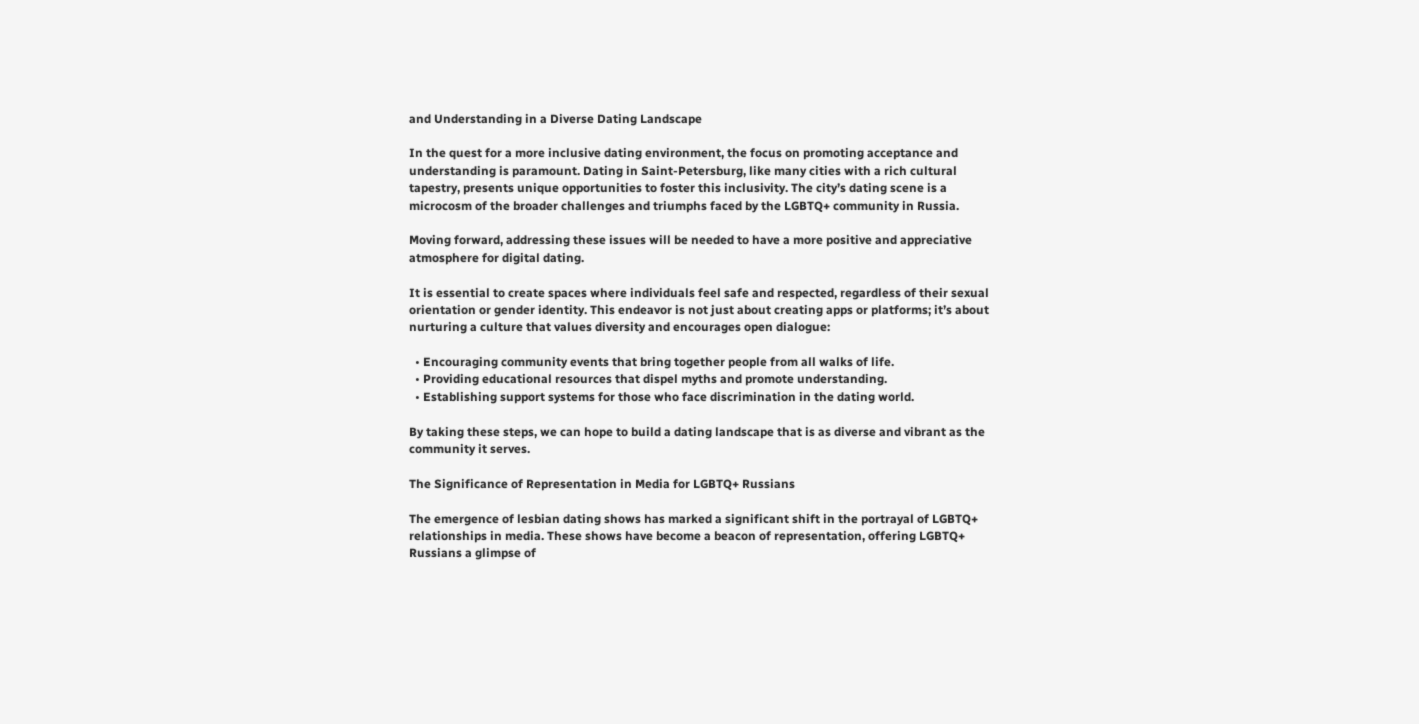and Understanding in a Diverse Dating Landscape

In the quest for a more inclusive dating environment, the focus on promoting acceptance and understanding is paramount. Dating in Saint-Petersburg, like many cities with a rich cultural tapestry, presents unique opportunities to foster this inclusivity. The city’s dating scene is a microcosm of the broader challenges and triumphs faced by the LGBTQ+ community in Russia.

Moving forward, addressing these issues will be needed to have a more positive and appreciative atmosphere for digital dating.

It is essential to create spaces where individuals feel safe and respected, regardless of their sexual orientation or gender identity. This endeavor is not just about creating apps or platforms; it’s about nurturing a culture that values diversity and encourages open dialogue:

  • Encouraging community events that bring together people from all walks of life.
  • Providing educational resources that dispel myths and promote understanding.
  • Establishing support systems for those who face discrimination in the dating world.

By taking these steps, we can hope to build a dating landscape that is as diverse and vibrant as the community it serves.

The Significance of Representation in Media for LGBTQ+ Russians

The emergence of lesbian dating shows has marked a significant shift in the portrayal of LGBTQ+ relationships in media. These shows have become a beacon of representation, offering LGBTQ+ Russians a glimpse of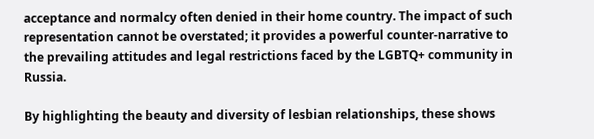acceptance and normalcy often denied in their home country. The impact of such representation cannot be overstated; it provides a powerful counter-narrative to the prevailing attitudes and legal restrictions faced by the LGBTQ+ community in Russia.

By highlighting the beauty and diversity of lesbian relationships, these shows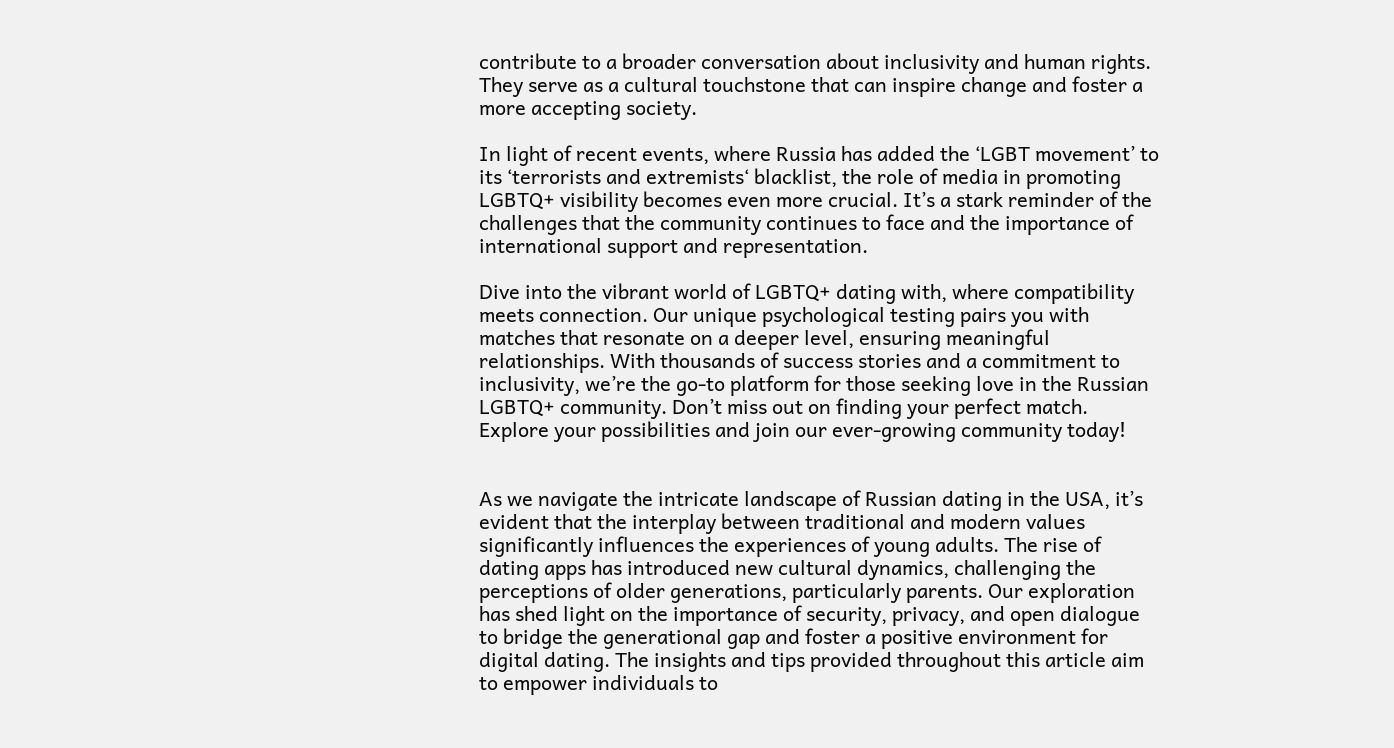contribute to a broader conversation about inclusivity and human rights. They serve as a cultural touchstone that can inspire change and foster a more accepting society.

In light of recent events, where Russia has added the ‘LGBT movement’ to its ‘terrorists and extremists‘ blacklist, the role of media in promoting LGBTQ+ visibility becomes even more crucial. It’s a stark reminder of the challenges that the community continues to face and the importance of international support and representation.

Dive into the vibrant world of LGBTQ+ dating with, where compatibility meets connection. Our unique psychological testing pairs you with matches that resonate on a deeper level, ensuring meaningful relationships. With thousands of success stories and a commitment to inclusivity, we’re the go-to platform for those seeking love in the Russian LGBTQ+ community. Don’t miss out on finding your perfect match. Explore your possibilities and join our ever-growing community today!


As we navigate the intricate landscape of Russian dating in the USA, it’s evident that the interplay between traditional and modern values significantly influences the experiences of young adults. The rise of dating apps has introduced new cultural dynamics, challenging the perceptions of older generations, particularly parents. Our exploration has shed light on the importance of security, privacy, and open dialogue to bridge the generational gap and foster a positive environment for digital dating. The insights and tips provided throughout this article aim to empower individuals to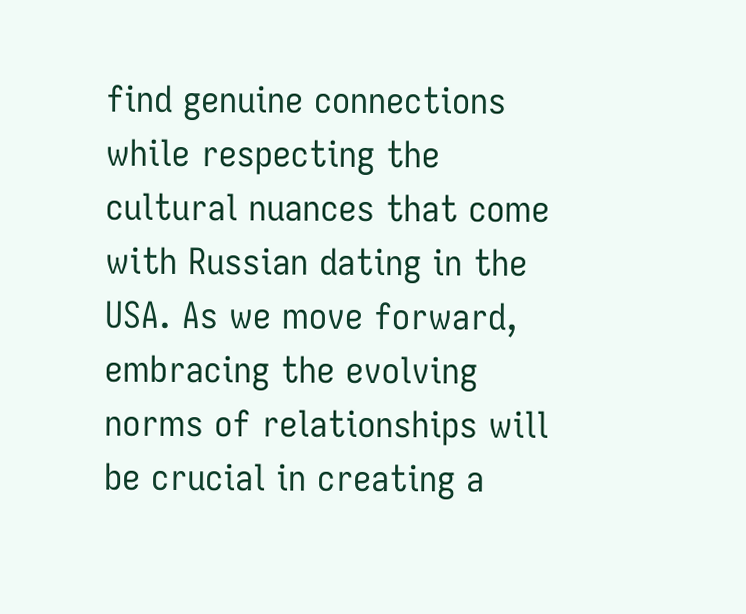find genuine connections while respecting the cultural nuances that come with Russian dating in the USA. As we move forward, embracing the evolving norms of relationships will be crucial in creating a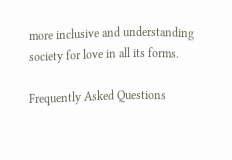more inclusive and understanding society for love in all its forms.

Frequently Asked Questions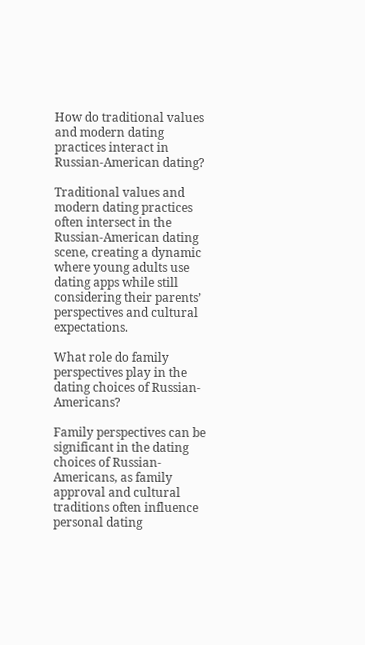How do traditional values and modern dating practices interact in Russian-American dating?

Traditional values and modern dating practices often intersect in the Russian-American dating scene, creating a dynamic where young adults use dating apps while still considering their parents’ perspectives and cultural expectations.

What role do family perspectives play in the dating choices of Russian-Americans?

Family perspectives can be significant in the dating choices of Russian-Americans, as family approval and cultural traditions often influence personal dating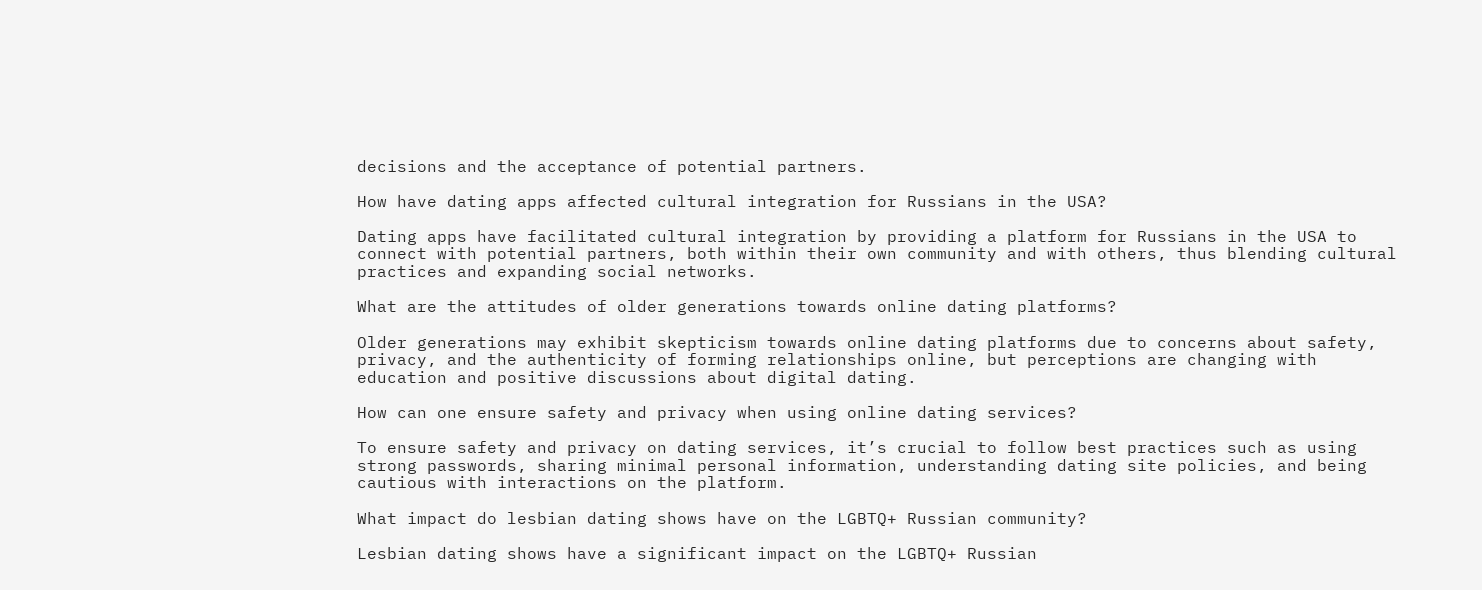decisions and the acceptance of potential partners.

How have dating apps affected cultural integration for Russians in the USA?

Dating apps have facilitated cultural integration by providing a platform for Russians in the USA to connect with potential partners, both within their own community and with others, thus blending cultural practices and expanding social networks.

What are the attitudes of older generations towards online dating platforms?

Older generations may exhibit skepticism towards online dating platforms due to concerns about safety, privacy, and the authenticity of forming relationships online, but perceptions are changing with education and positive discussions about digital dating.

How can one ensure safety and privacy when using online dating services?

To ensure safety and privacy on dating services, it’s crucial to follow best practices such as using strong passwords, sharing minimal personal information, understanding dating site policies, and being cautious with interactions on the platform.

What impact do lesbian dating shows have on the LGBTQ+ Russian community?

Lesbian dating shows have a significant impact on the LGBTQ+ Russian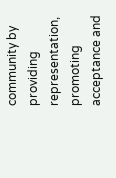community by providing representation, promoting acceptance and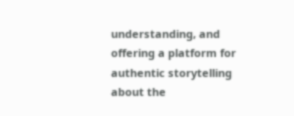understanding, and offering a platform for authentic storytelling about the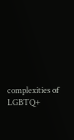complexities of LGBTQ+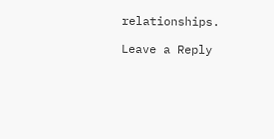relationships.

Leave a Reply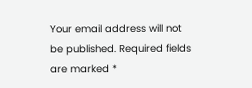Your email address will not be published. Required fields are marked *